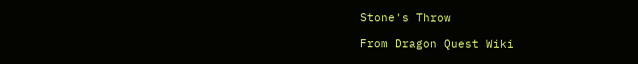Stone's Throw

From Dragon Quest Wiki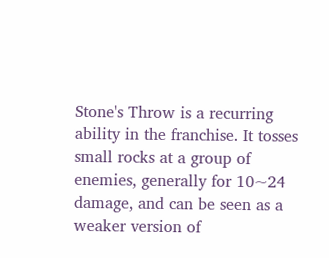Stone's Throw is a recurring ability in the franchise. It tosses small rocks at a group of enemies, generally for 10~24 damage, and can be seen as a weaker version of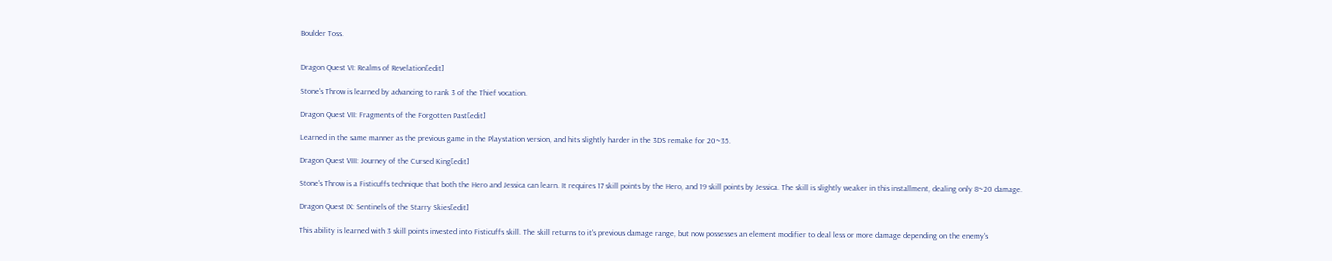Boulder Toss.


Dragon Quest VI: Realms of Revelation[edit]

Stone's Throw is learned by advancing to rank 3 of the Thief vocation.

Dragon Quest VII: Fragments of the Forgotten Past[edit]

Learned in the same manner as the previous game in the Playstation version, and hits slightly harder in the 3DS remake for 20~35.

Dragon Quest VIII: Journey of the Cursed King[edit]

Stone's Throw is a Fisticuffs technique that both the Hero and Jessica can learn. It requires 17 skill points by the Hero, and 19 skill points by Jessica. The skill is slightly weaker in this installment, dealing only 8~20 damage.

Dragon Quest IX: Sentinels of the Starry Skies[edit]

This ability is learned with 3 skill points invested into Fisticuffs skill. The skill returns to it's previous damage range, but now possesses an element modifier to deal less or more damage depending on the enemy's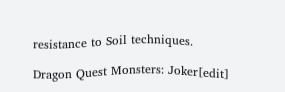resistance to Soil techniques.

Dragon Quest Monsters: Joker[edit]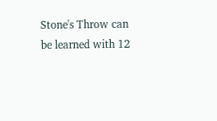Stone's Throw can be learned with 12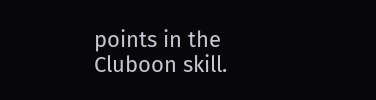points in the Cluboon skill.